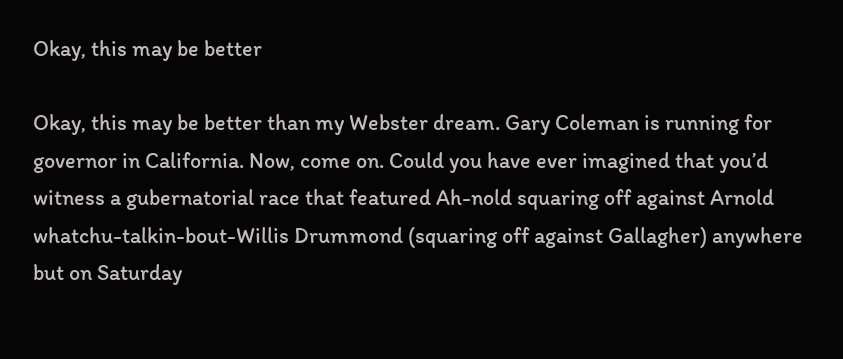Okay, this may be better

Okay, this may be better than my Webster dream. Gary Coleman is running for governor in California. Now, come on. Could you have ever imagined that you’d witness a gubernatorial race that featured Ah-nold squaring off against Arnold whatchu-talkin-bout-Willis Drummond (squaring off against Gallagher) anywhere but on Saturday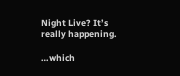Night Live? It’s really happening.

…which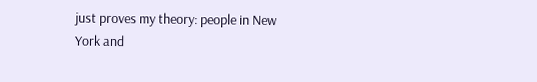just proves my theory: people in New York and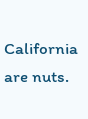California are nuts.